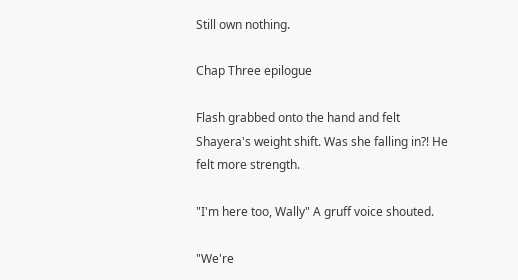Still own nothing.

Chap Three epilogue

Flash grabbed onto the hand and felt Shayera's weight shift. Was she falling in?! He felt more strength.

"I'm here too, Wally" A gruff voice shouted.

"We're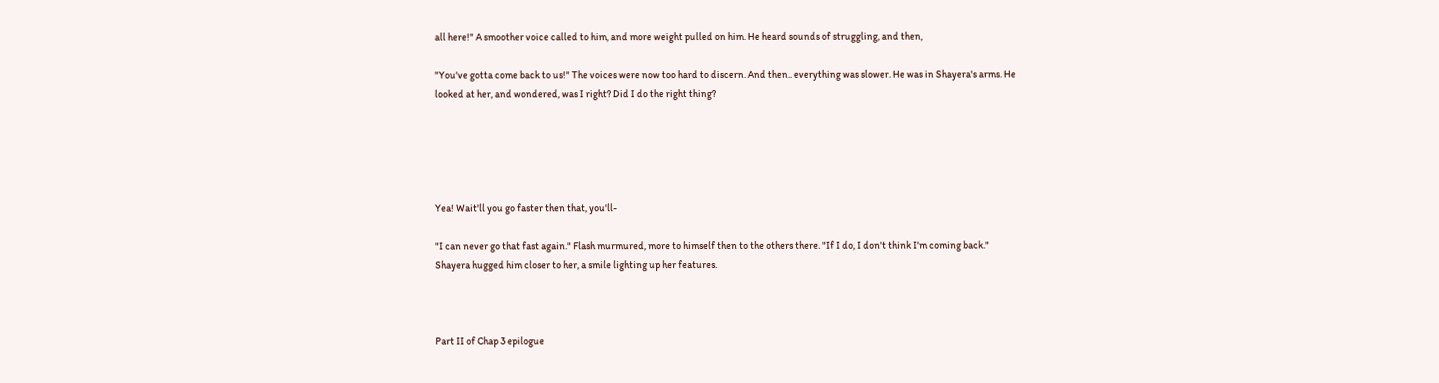all here!" A smoother voice called to him, and more weight pulled on him. He heard sounds of struggling, and then,

"You've gotta come back to us!" The voices were now too hard to discern. And then.. everything was slower. He was in Shayera's arms. He looked at her, and wondered, was I right? Did I do the right thing?





Yea! Wait'll you go faster then that, you'll-

"I can never go that fast again." Flash murmured, more to himself then to the others there. "If I do, I don't think I'm coming back." Shayera hugged him closer to her, a smile lighting up her features.



Part II of Chap 3 epilogue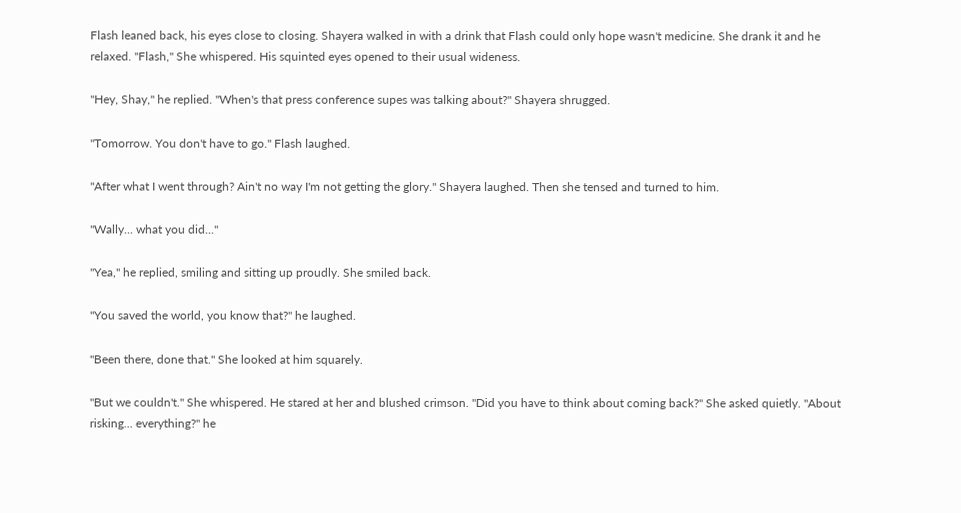Flash leaned back, his eyes close to closing. Shayera walked in with a drink that Flash could only hope wasn't medicine. She drank it and he relaxed. "Flash," She whispered. His squinted eyes opened to their usual wideness.

"Hey, Shay," he replied. "When's that press conference supes was talking about?" Shayera shrugged.

"Tomorrow. You don't have to go." Flash laughed.

"After what I went through? Ain't no way I'm not getting the glory." Shayera laughed. Then she tensed and turned to him.

"Wally... what you did..."

"Yea," he replied, smiling and sitting up proudly. She smiled back.

"You saved the world, you know that?" he laughed.

"Been there, done that." She looked at him squarely.

"But we couldn't." She whispered. He stared at her and blushed crimson. "Did you have to think about coming back?" She asked quietly. "About risking... everything?" he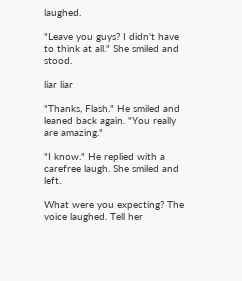laughed.

"Leave you guys? I didn't have to think at all." She smiled and stood.

liar liar

"Thanks, Flash." He smiled and leaned back again. "You really are amazing."

"I know." He replied with a carefree laugh. She smiled and left.

What were you expecting? The voice laughed. Tell her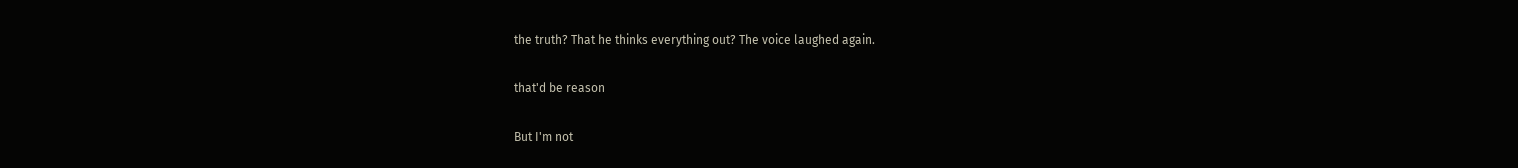the truth? That he thinks everything out? The voice laughed again.

that'd be reason

But I'm not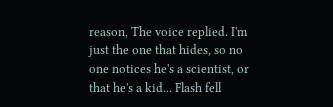reason, The voice replied. I'm just the one that hides, so no one notices he's a scientist, or that he's a kid... Flash fell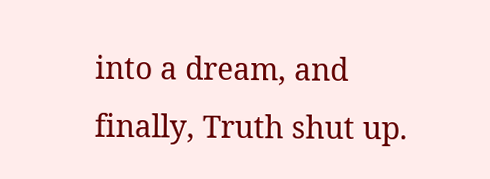into a dream, and finally, Truth shut up.